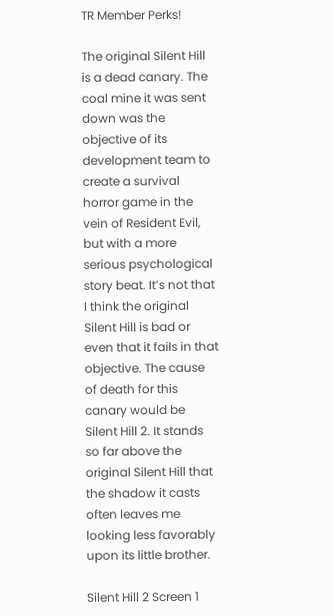TR Member Perks!

The original Silent Hill is a dead canary. The coal mine it was sent down was the objective of its development team to create a survival horror game in the vein of Resident Evil, but with a more serious psychological story beat. It’s not that I think the original Silent Hill is bad or even that it fails in that objective. The cause of death for this canary would be Silent Hill 2. It stands so far above the original Silent Hill that the shadow it casts often leaves me looking less favorably upon its little brother.

Silent Hill 2 Screen 1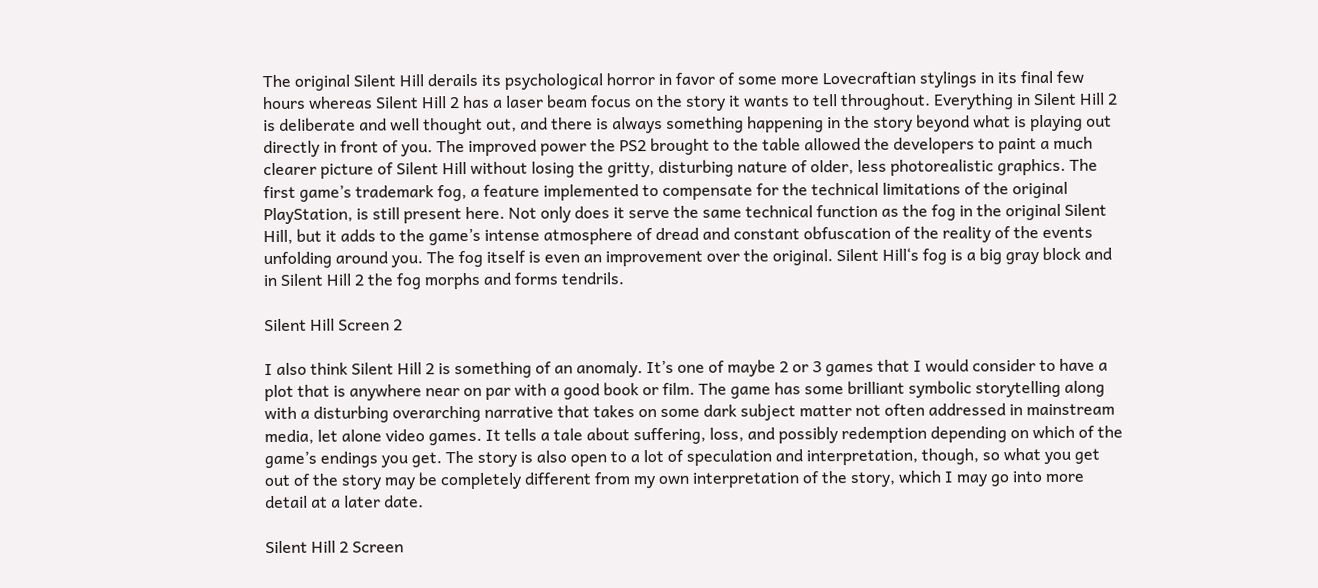The original Silent Hill derails its psychological horror in favor of some more Lovecraftian stylings in its final few hours whereas Silent Hill 2 has a laser beam focus on the story it wants to tell throughout. Everything in Silent Hill 2 is deliberate and well thought out, and there is always something happening in the story beyond what is playing out directly in front of you. The improved power the PS2 brought to the table allowed the developers to paint a much clearer picture of Silent Hill without losing the gritty, disturbing nature of older, less photorealistic graphics. The first game’s trademark fog, a feature implemented to compensate for the technical limitations of the original PlayStation, is still present here. Not only does it serve the same technical function as the fog in the original Silent Hill, but it adds to the game’s intense atmosphere of dread and constant obfuscation of the reality of the events unfolding around you. The fog itself is even an improvement over the original. Silent Hill‘s fog is a big gray block and in Silent Hill 2 the fog morphs and forms tendrils.

Silent Hill Screen 2

I also think Silent Hill 2 is something of an anomaly. It’s one of maybe 2 or 3 games that I would consider to have a plot that is anywhere near on par with a good book or film. The game has some brilliant symbolic storytelling along with a disturbing overarching narrative that takes on some dark subject matter not often addressed in mainstream media, let alone video games. It tells a tale about suffering, loss, and possibly redemption depending on which of the game’s endings you get. The story is also open to a lot of speculation and interpretation, though, so what you get out of the story may be completely different from my own interpretation of the story, which I may go into more detail at a later date.

Silent Hill 2 Screen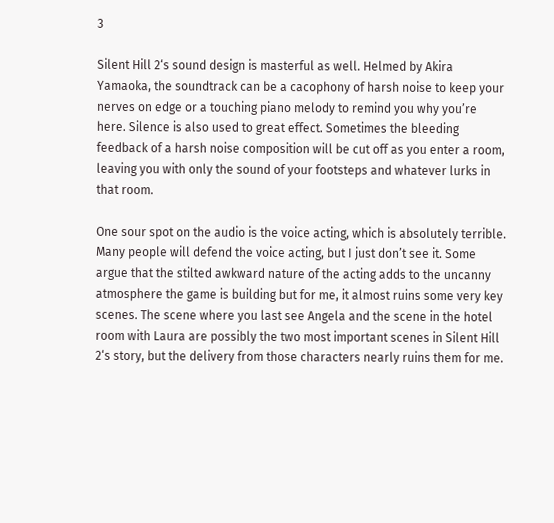3

Silent Hill 2‘s sound design is masterful as well. Helmed by Akira Yamaoka, the soundtrack can be a cacophony of harsh noise to keep your nerves on edge or a touching piano melody to remind you why you’re here. Silence is also used to great effect. Sometimes the bleeding feedback of a harsh noise composition will be cut off as you enter a room, leaving you with only the sound of your footsteps and whatever lurks in that room.

One sour spot on the audio is the voice acting, which is absolutely terrible. Many people will defend the voice acting, but I just don’t see it. Some argue that the stilted awkward nature of the acting adds to the uncanny atmosphere the game is building but for me, it almost ruins some very key scenes. The scene where you last see Angela and the scene in the hotel room with Laura are possibly the two most important scenes in Silent Hill 2‘s story, but the delivery from those characters nearly ruins them for me.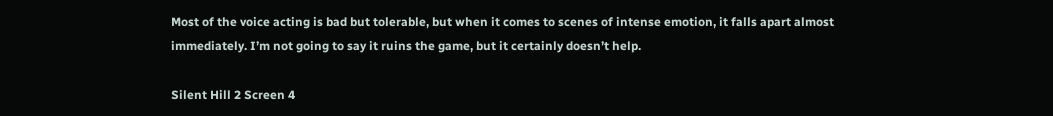Most of the voice acting is bad but tolerable, but when it comes to scenes of intense emotion, it falls apart almost immediately. I’m not going to say it ruins the game, but it certainly doesn’t help.

Silent Hill 2 Screen 4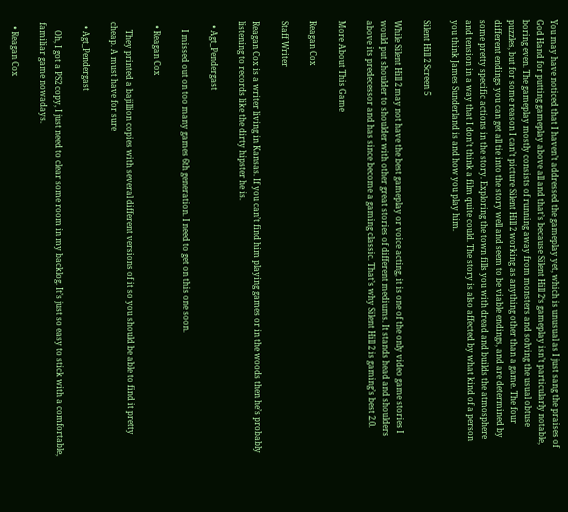You may have noticed that I haven’t addressed the gameplay yet, which is unusual as I just sang the praises of God Hand for putting gameplay above all and that’s because Silent Hill 2‘s gameplay isn’t particularly notable, boring even. The gameplay mostly consists of running away from monsters and solving the usual obtuse puzzles, but for some reason I can’t picture Silent Hill 2 working as anything other than a game. The four different endings you can get all tie into the story well and seem to be viable endings, and are determined by some pretty specific actions in the story. Exploring the town fills you with dread and builds the atmosphere and tension in a way that I don’t think a film quite could. The story is also affected by what kind of a person you think James Sunderland is and how you play him.

Silent Hill 2 Screen 5

While Silent Hill 2 may not have the best gameplay or voice acting, it is one of the only video game stories I would put shoulder to shoulder with other great stories of different mediums. It stands head and shoulders above its predecessor and has since become a gaming classic. That’s why Silent Hill 2 is gaming’s best 2.0.

More About This Game

Reagan Cox

Staff Writer

Reagan Cox is a writer living in Kansas. If you can’t find him playing games or in the woods then he’s probably listening to records like the dirty hipster he is.

  • Agt_Pendergast

    I missed out on too many games 6th generation. I need to get on this one soon.

  • Reagan Cox

    They printed a bajillion copies with several different versions of it so you should be able to find it pretty cheap. A must have for sure

  • Agt_Pendergast

    Oh, I got a PS2 copy, I just need to clear some room in my backlog. It’s just so easy to stick with a comfortable, familiar game nowadays.

  • Reagan Cox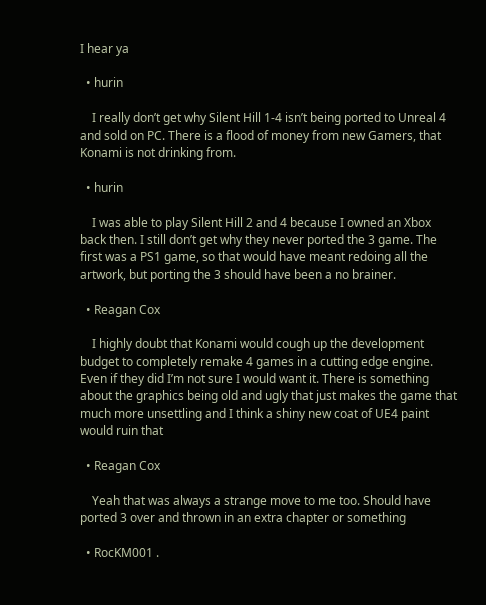I hear ya

  • hurin

    I really don’t get why Silent Hill 1-4 isn’t being ported to Unreal 4 and sold on PC. There is a flood of money from new Gamers, that Konami is not drinking from.

  • hurin

    I was able to play Silent Hill 2 and 4 because I owned an Xbox back then. I still don’t get why they never ported the 3 game. The first was a PS1 game, so that would have meant redoing all the artwork, but porting the 3 should have been a no brainer.

  • Reagan Cox

    I highly doubt that Konami would cough up the development budget to completely remake 4 games in a cutting edge engine. Even if they did I’m not sure I would want it. There is something about the graphics being old and ugly that just makes the game that much more unsettling and I think a shiny new coat of UE4 paint would ruin that

  • Reagan Cox

    Yeah that was always a strange move to me too. Should have ported 3 over and thrown in an extra chapter or something

  • RocKM001 .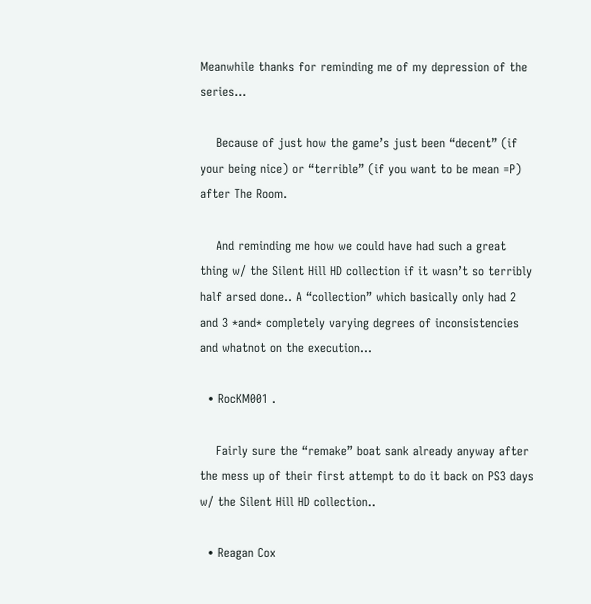Meanwhile thanks for reminding me of my depression of the series…

    Because of just how the game’s just been “decent” (if your being nice) or “terrible” (if you want to be mean =P) after The Room.

    And reminding me how we could have had such a great thing w/ the Silent Hill HD collection if it wasn’t so terribly half arsed done.. A “collection” which basically only had 2 and 3 *and* completely varying degrees of inconsistencies and whatnot on the execution…

  • RocKM001 .

    Fairly sure the “remake” boat sank already anyway after the mess up of their first attempt to do it back on PS3 days w/ the Silent Hill HD collection..

  • Reagan Cox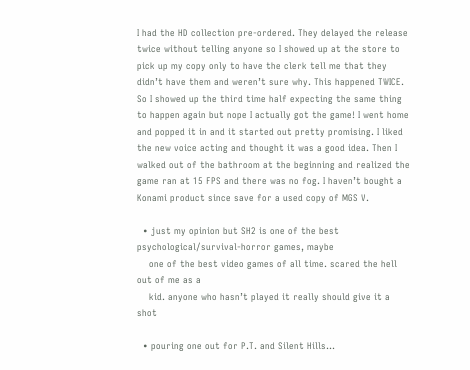I had the HD collection pre-ordered. They delayed the release twice without telling anyone so I showed up at the store to pick up my copy only to have the clerk tell me that they didn’t have them and weren’t sure why. This happened TWICE. So I showed up the third time half expecting the same thing to happen again but nope I actually got the game! I went home and popped it in and it started out pretty promising. I liked the new voice acting and thought it was a good idea. Then I walked out of the bathroom at the beginning and realized the game ran at 15 FPS and there was no fog. I haven’t bought a Konami product since save for a used copy of MGS V.

  • just my opinion but SH2 is one of the best psychological/survival-horror games, maybe
    one of the best video games of all time. scared the hell out of me as a
    kid. anyone who hasn’t played it really should give it a shot

  • pouring one out for P.T. and Silent Hills…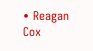• Reagan Cox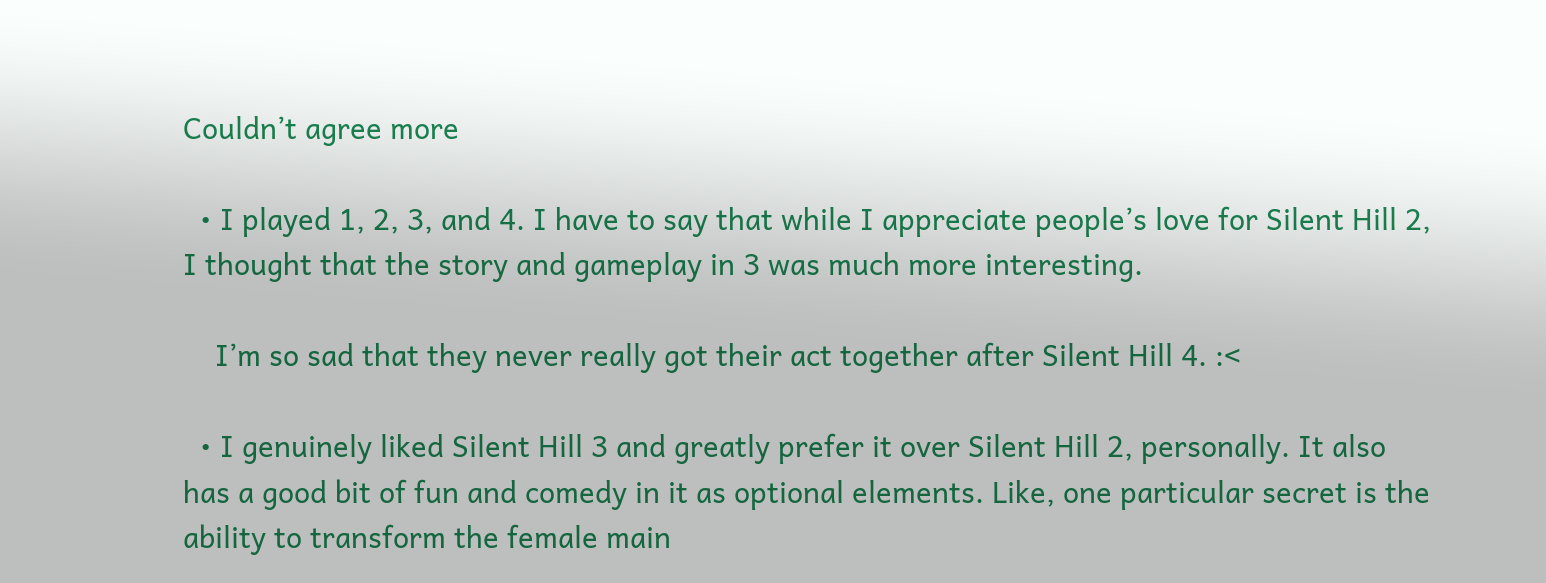Couldn’t agree more

  • I played 1, 2, 3, and 4. I have to say that while I appreciate people’s love for Silent Hill 2, I thought that the story and gameplay in 3 was much more interesting.

    I’m so sad that they never really got their act together after Silent Hill 4. :<

  • I genuinely liked Silent Hill 3 and greatly prefer it over Silent Hill 2, personally. It also has a good bit of fun and comedy in it as optional elements. Like, one particular secret is the ability to transform the female main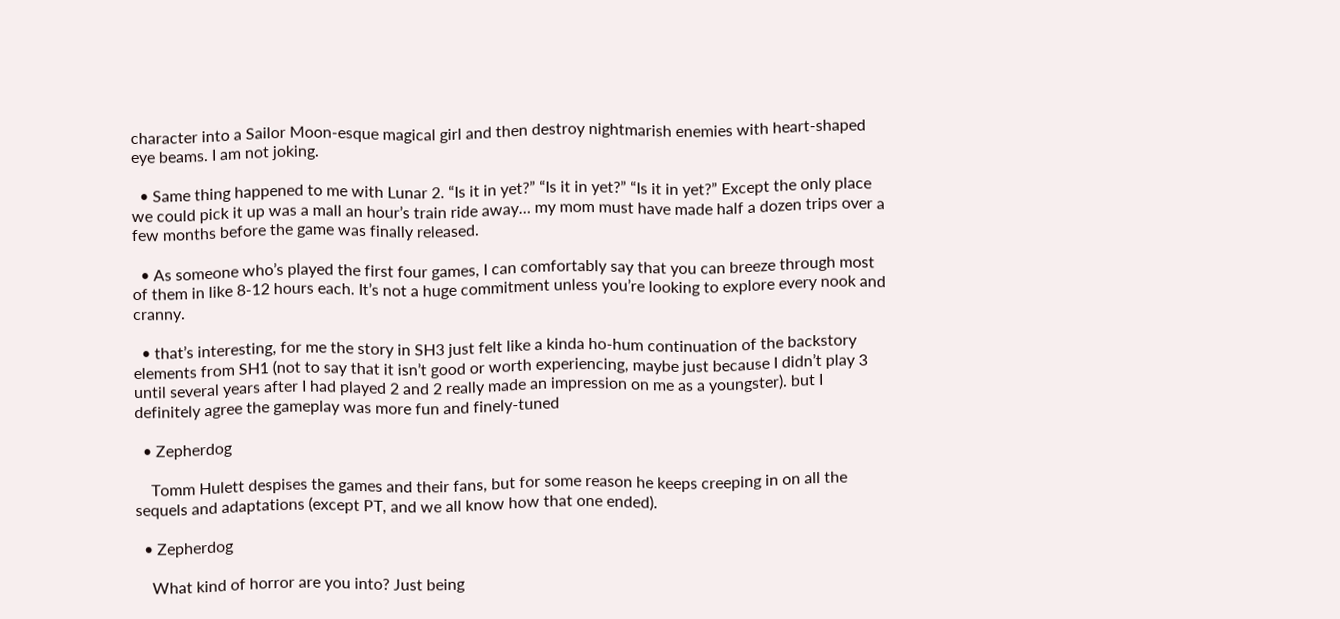character into a Sailor Moon-esque magical girl and then destroy nightmarish enemies with heart-shaped eye beams. I am not joking.

  • Same thing happened to me with Lunar 2. “Is it in yet?” “Is it in yet?” “Is it in yet?” Except the only place we could pick it up was a mall an hour’s train ride away… my mom must have made half a dozen trips over a few months before the game was finally released.

  • As someone who’s played the first four games, I can comfortably say that you can breeze through most of them in like 8-12 hours each. It’s not a huge commitment unless you’re looking to explore every nook and cranny.

  • that’s interesting, for me the story in SH3 just felt like a kinda ho-hum continuation of the backstory elements from SH1 (not to say that it isn’t good or worth experiencing, maybe just because I didn’t play 3 until several years after I had played 2 and 2 really made an impression on me as a youngster). but I definitely agree the gameplay was more fun and finely-tuned

  • Zepherdog

    Tomm Hulett despises the games and their fans, but for some reason he keeps creeping in on all the sequels and adaptations (except PT, and we all know how that one ended).

  • Zepherdog

    What kind of horror are you into? Just being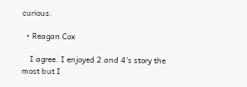curious.

  • Reagan Cox

    I agree. I enjoyed 2 and 4’s story the most but I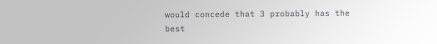would concede that 3 probably has the best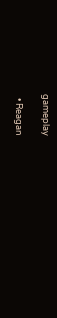gameplay

  • Reagan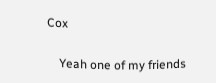Cox

    Yeah one of my friends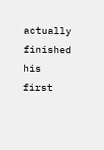actually finished his first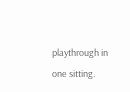playthrough in one sitting.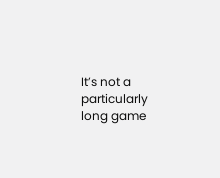It’s not a particularly long game